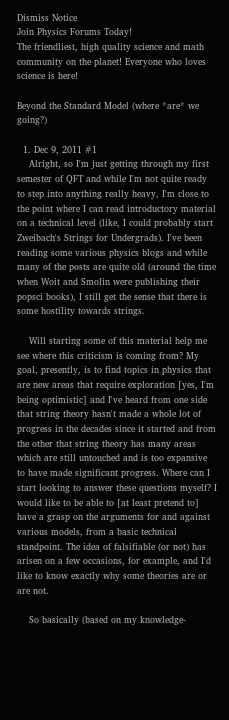Dismiss Notice
Join Physics Forums Today!
The friendliest, high quality science and math community on the planet! Everyone who loves science is here!

Beyond the Standard Model (where *are* we going?)

  1. Dec 9, 2011 #1
    Alright, so I'm just getting through my first semester of QFT and while I'm not quite ready to step into anything really heavy, I'm close to the point where I can read introductory material on a technical level (like, I could probably start Zweibach's Strings for Undergrads). I've been reading some various physics blogs and while many of the posts are quite old (around the time when Woit and Smolin were publishing their popsci books), I still get the sense that there is some hostility towards strings.

    Will starting some of this material help me see where this criticism is coming from? My goal, presently, is to find topics in physics that are new areas that require exploration [yes, I'm being optimistic] and I've heard from one side that string theory hasn't made a whole lot of progress in the decades since it started and from the other that string theory has many areas which are still untouched and is too expansive to have made significant progress. Where can I start looking to answer these questions myself? I would like to be able to [at least pretend to] have a grasp on the arguments for and against various models, from a basic technical standpoint. The idea of falsifiable (or not) has arisen on a few occasions, for example, and I'd like to know exactly why some theories are or are not.

    So basically (based on my knowledge-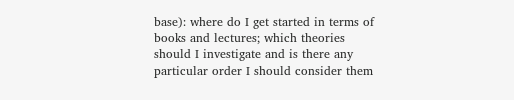base): where do I get started in terms of books and lectures; which theories should I investigate and is there any particular order I should consider them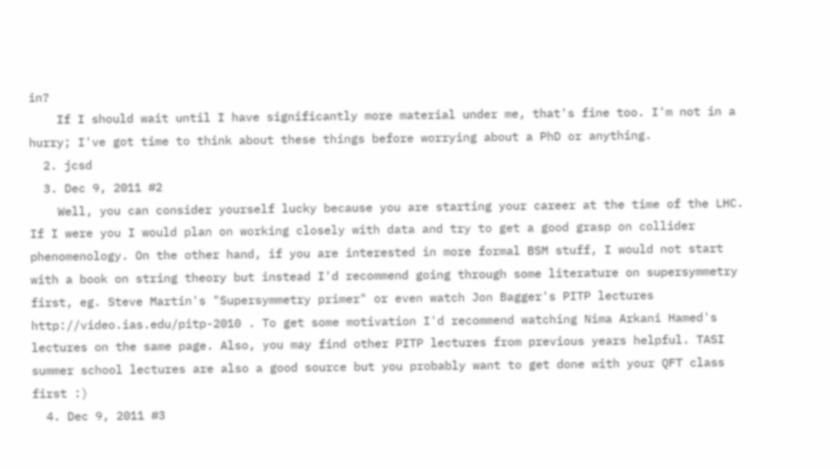in?
    If I should wait until I have significantly more material under me, that's fine too. I'm not in a hurry; I've got time to think about these things before worrying about a PhD or anything.
  2. jcsd
  3. Dec 9, 2011 #2
    Well, you can consider yourself lucky because you are starting your career at the time of the LHC. If I were you I would plan on working closely with data and try to get a good grasp on collider phenomenology. On the other hand, if you are interested in more formal BSM stuff, I would not start with a book on string theory but instead I'd recommend going through some literature on supersymmetry first, eg. Steve Martin's "Supersymmetry primer" or even watch Jon Bagger's PITP lectures http://video.ias.edu/pitp-2010 . To get some motivation I'd recommend watching Nima Arkani Hamed's lectures on the same page. Also, you may find other PITP lectures from previous years helpful. TASI summer school lectures are also a good source but you probably want to get done with your QFT class first :)
  4. Dec 9, 2011 #3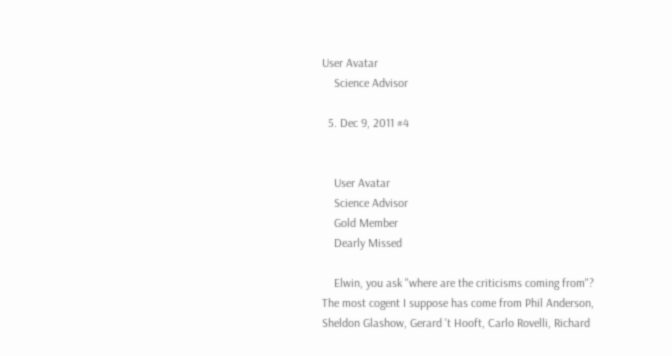User Avatar
    Science Advisor

  5. Dec 9, 2011 #4


    User Avatar
    Science Advisor
    Gold Member
    Dearly Missed

    Elwin, you ask "where are the criticisms coming from"? The most cogent I suppose has come from Phil Anderson, Sheldon Glashow, Gerard 't Hooft, Carlo Rovelli, Richard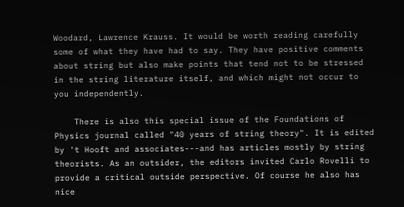Woodard, Lawrence Krauss. It would be worth reading carefully some of what they have had to say. They have positive comments about string but also make points that tend not to be stressed in the string literature itself, and which might not occur to you independently.

    There is also this special issue of the Foundations of Physics journal called "40 years of string theory". It is edited by 't Hooft and associates---and has articles mostly by string theorists. As an outsider, the editors invited Carlo Rovelli to provide a critical outside perspective. Of course he also has nice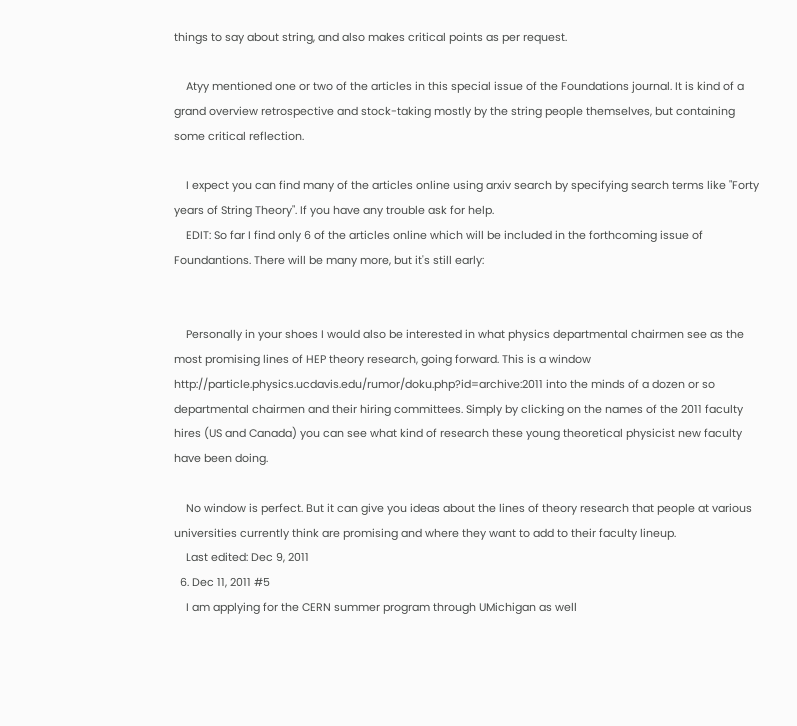things to say about string, and also makes critical points as per request.

    Atyy mentioned one or two of the articles in this special issue of the Foundations journal. It is kind of a grand overview retrospective and stock-taking mostly by the string people themselves, but containing some critical reflection.

    I expect you can find many of the articles online using arxiv search by specifying search terms like "Forty years of String Theory". If you have any trouble ask for help.
    EDIT: So far I find only 6 of the articles online which will be included in the forthcoming issue of Foundantions. There will be many more, but it's still early:


    Personally in your shoes I would also be interested in what physics departmental chairmen see as the most promising lines of HEP theory research, going forward. This is a window http://particle.physics.ucdavis.edu/rumor/doku.php?id=archive:2011 into the minds of a dozen or so departmental chairmen and their hiring committees. Simply by clicking on the names of the 2011 faculty hires (US and Canada) you can see what kind of research these young theoretical physicist new faculty have been doing.

    No window is perfect. But it can give you ideas about the lines of theory research that people at various universities currently think are promising and where they want to add to their faculty lineup.
    Last edited: Dec 9, 2011
  6. Dec 11, 2011 #5
    I am applying for the CERN summer program through UMichigan as well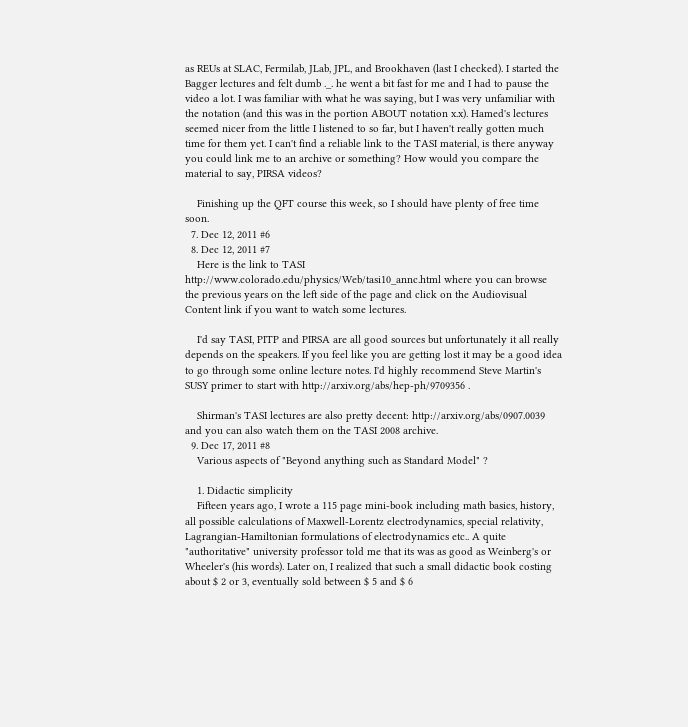as REUs at SLAC, Fermilab, JLab, JPL, and Brookhaven (last I checked). I started the Bagger lectures and felt dumb ._. he went a bit fast for me and I had to pause the video a lot. I was familiar with what he was saying, but I was very unfamiliar with the notation (and this was in the portion ABOUT notation x.x). Hamed's lectures seemed nicer from the little I listened to so far, but I haven't really gotten much time for them yet. I can't find a reliable link to the TASI material, is there anyway you could link me to an archive or something? How would you compare the material to say, PIRSA videos?

    Finishing up the QFT course this week, so I should have plenty of free time soon.
  7. Dec 12, 2011 #6
  8. Dec 12, 2011 #7
    Here is the link to TASI http://www.colorado.edu/physics/Web/tasi10_annc.html where you can browse the previous years on the left side of the page and click on the Audiovisual Content link if you want to watch some lectures.

    I'd say TASI, PITP and PIRSA are all good sources but unfortunately it all really depends on the speakers. If you feel like you are getting lost it may be a good idea to go through some online lecture notes. I'd highly recommend Steve Martin's SUSY primer to start with http://arxiv.org/abs/hep-ph/9709356 .

    Shirman's TASI lectures are also pretty decent: http://arxiv.org/abs/0907.0039 and you can also watch them on the TASI 2008 archive.
  9. Dec 17, 2011 #8
    Various aspects of "Beyond anything such as Standard Model" ?

    1. Didactic simplicity
    Fifteen years ago, I wrote a 115 page mini-book including math basics, history, all possible calculations of Maxwell-Lorentz electrodynamics, special relativity, Lagrangian-Hamiltonian formulations of electrodynamics etc.. A quite "authoritative" university professor told me that its was as good as Weinberg's or Wheeler's (his words). Later on, I realized that such a small didactic book costing about $ 2 or 3, eventually sold between $ 5 and $ 6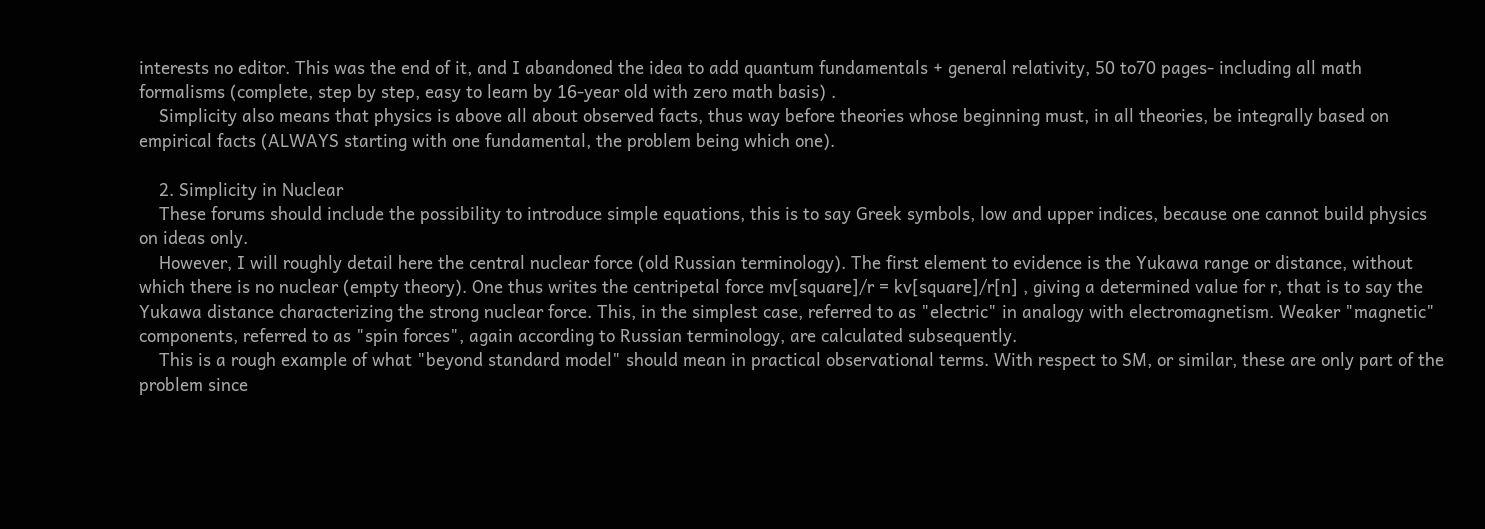interests no editor. This was the end of it, and I abandoned the idea to add quantum fundamentals + general relativity, 50 to70 pages- including all math formalisms (complete, step by step, easy to learn by 16-year old with zero math basis) .
    Simplicity also means that physics is above all about observed facts, thus way before theories whose beginning must, in all theories, be integrally based on empirical facts (ALWAYS starting with one fundamental, the problem being which one).

    2. Simplicity in Nuclear
    These forums should include the possibility to introduce simple equations, this is to say Greek symbols, low and upper indices, because one cannot build physics on ideas only.
    However, I will roughly detail here the central nuclear force (old Russian terminology). The first element to evidence is the Yukawa range or distance, without which there is no nuclear (empty theory). One thus writes the centripetal force mv[square]/r = kv[square]/r[n] , giving a determined value for r, that is to say the Yukawa distance characterizing the strong nuclear force. This, in the simplest case, referred to as "electric" in analogy with electromagnetism. Weaker "magnetic" components, referred to as "spin forces", again according to Russian terminology, are calculated subsequently.
    This is a rough example of what "beyond standard model" should mean in practical observational terms. With respect to SM, or similar, these are only part of the problem since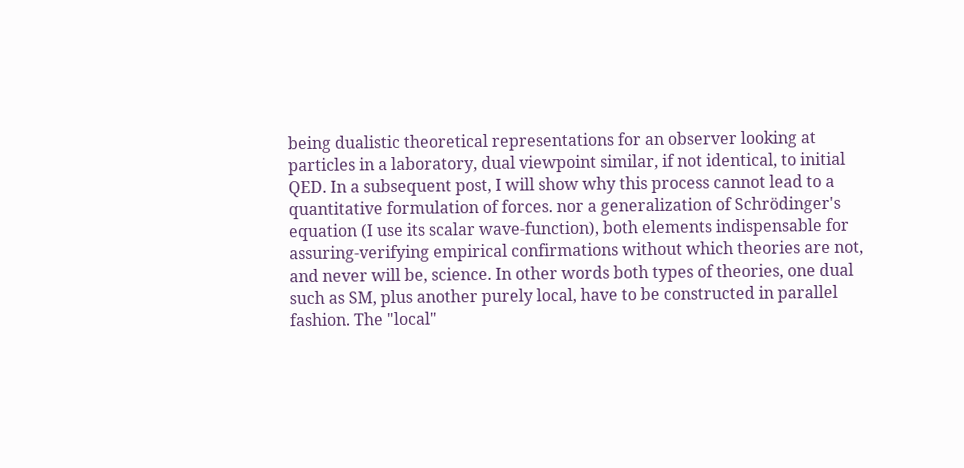being dualistic theoretical representations for an observer looking at particles in a laboratory, dual viewpoint similar, if not identical, to initial QED. In a subsequent post, I will show why this process cannot lead to a quantitative formulation of forces. nor a generalization of Schrödinger's equation (I use its scalar wave-function), both elements indispensable for assuring-verifying empirical confirmations without which theories are not, and never will be, science. In other words both types of theories, one dual such as SM, plus another purely local, have to be constructed in parallel fashion. The "local"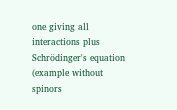one giving all interactions plus Schrödinger's equation (example without spinors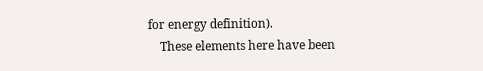for energy definition).
    These elements here have been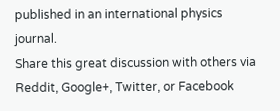published in an international physics journal.
Share this great discussion with others via Reddit, Google+, Twitter, or Facebook